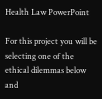Health Law PowerPoint

For this project you will be selecting one of the ethical dilemmas below and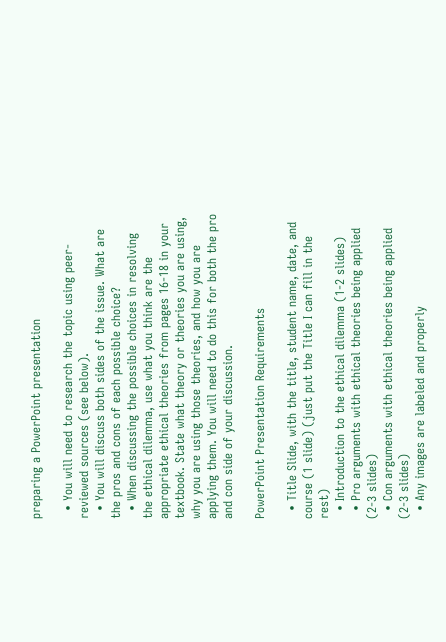preparing a PowerPoint presentation

  • You will need to research the topic using peer-reviewed sources (see below).
  • You will discuss both sides of the issue. What are the pros and cons of each possible choice?
  • When discussing the possible choices in resolving the ethical dilemma, use what you think are the appropriate ethical theories from pages 16-18 in your textbook. State what theory or theories you are using, why you are using those theories, and how you are applying them. You will need to do this for both the pro and con side of your discussion.

PowerPoint Presentation Requirements

  • Title Slide, with the title, student name, date, and course (1 slide) (just put the Title I can fill in the rest)
  • Introduction to the ethical dilemma (1-2 slides)
  • Pro arguments with ethical theories being applied (2-3 slides)
  • Con arguments with ethical theories being applied (2-3 slides)
  • Any images are labeled and properly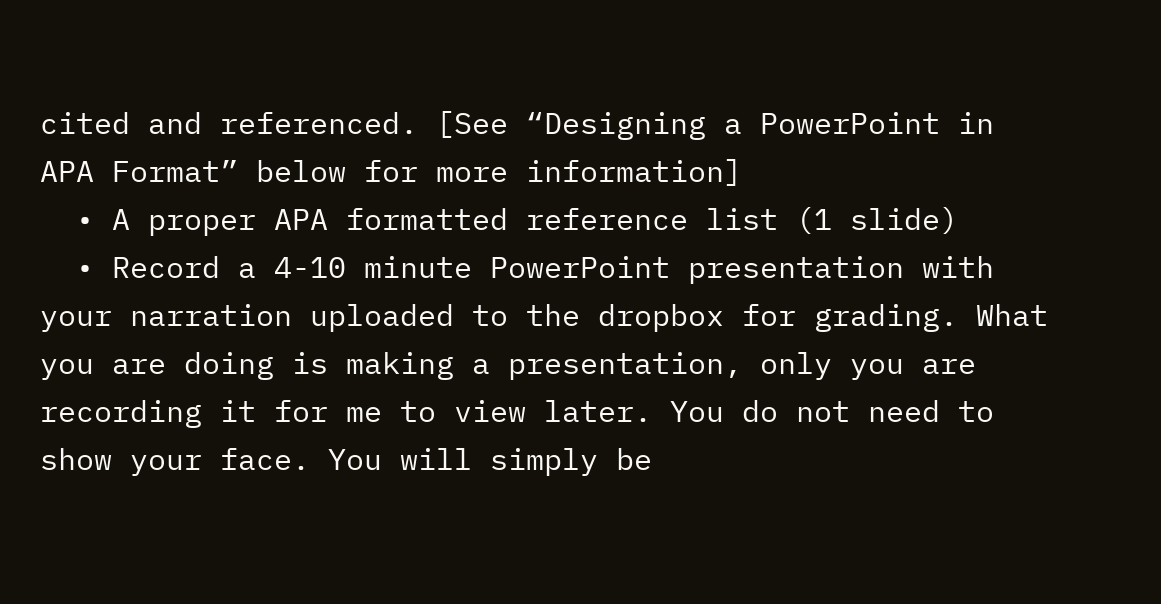cited and referenced. [See “Designing a PowerPoint in APA Format” below for more information]
  • A proper APA formatted reference list (1 slide)
  • Record a 4-10 minute PowerPoint presentation with your narration uploaded to the dropbox for grading. What you are doing is making a presentation, only you are recording it for me to view later. You do not need to show your face. You will simply be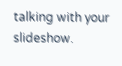talking with your slideshow.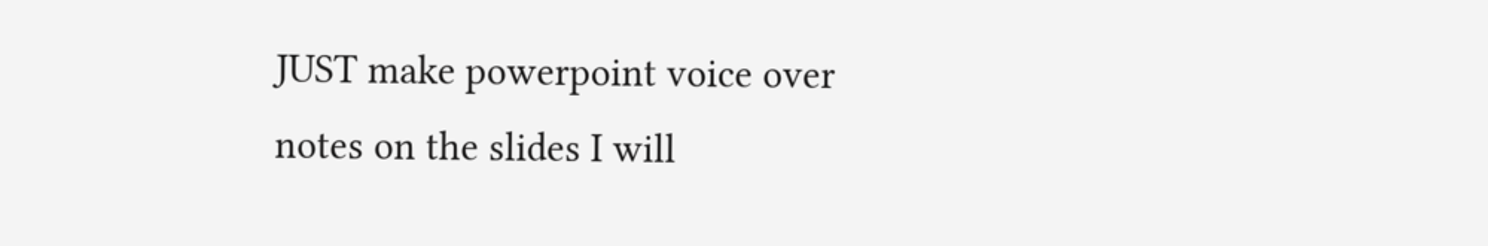JUST make powerpoint voice over notes on the slides I will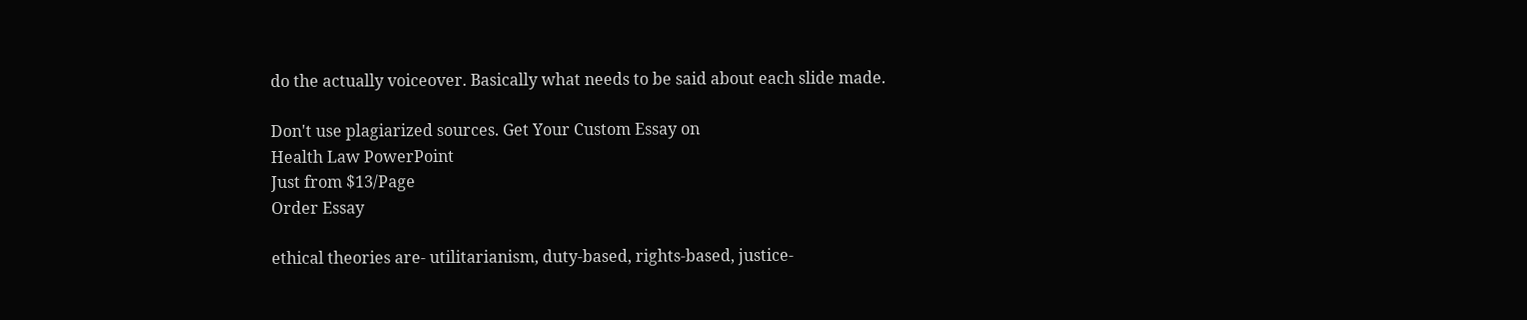do the actually voiceover. Basically what needs to be said about each slide made.

Don't use plagiarized sources. Get Your Custom Essay on
Health Law PowerPoint
Just from $13/Page
Order Essay

ethical theories are- utilitarianism, duty-based, rights-based, justice-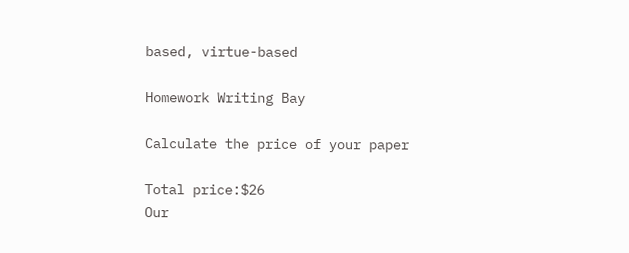based, virtue-based

Homework Writing Bay

Calculate the price of your paper

Total price:$26
Our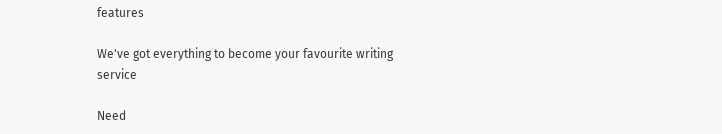features

We've got everything to become your favourite writing service

Need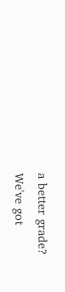a better grade?
We've got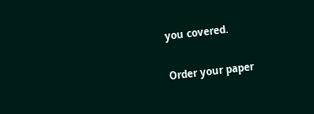you covered.

Order your paper